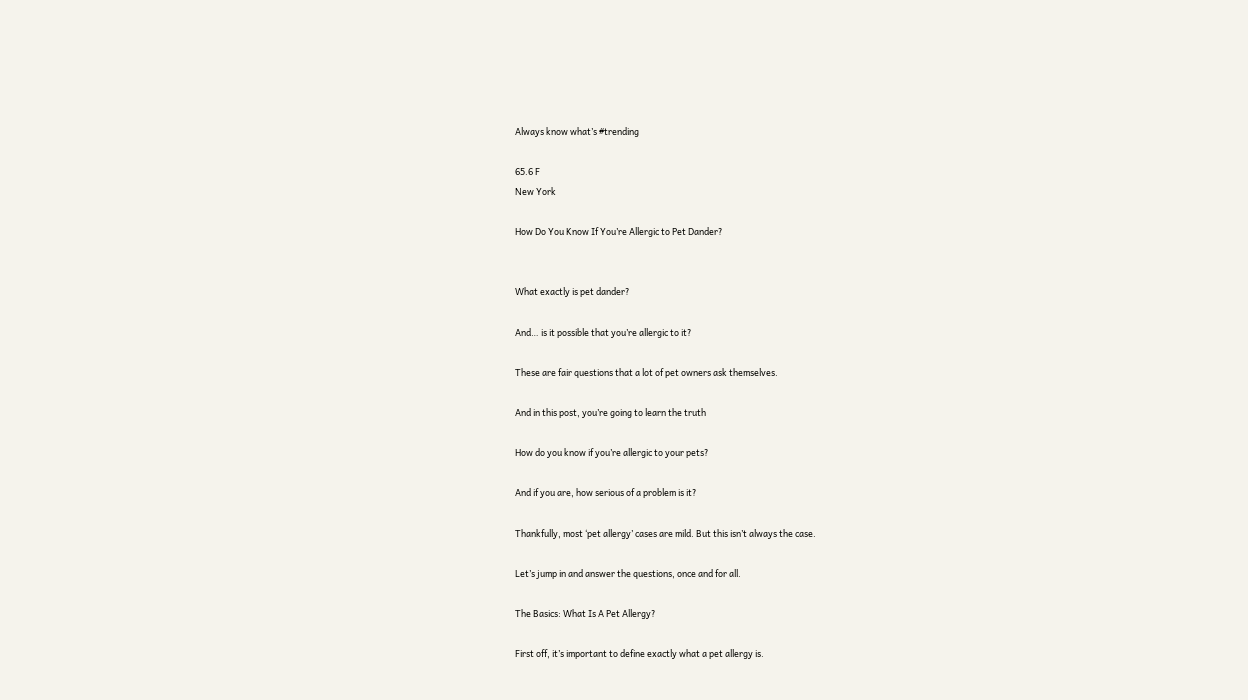Always know what’s #trending

65.6 F
New York

How Do You Know If You’re Allergic to Pet Dander?


What exactly is pet dander?

And… is it possible that you’re allergic to it?

These are fair questions that a lot of pet owners ask themselves.

And in this post, you’re going to learn the truth

How do you know if you’re allergic to your pets?

And if you are, how serious of a problem is it?

Thankfully, most ‘pet allergy’ cases are mild. But this isn’t always the case.

Let’s jump in and answer the questions, once and for all.

The Basics: What Is A Pet Allergy?

First off, it’s important to define exactly what a pet allergy is.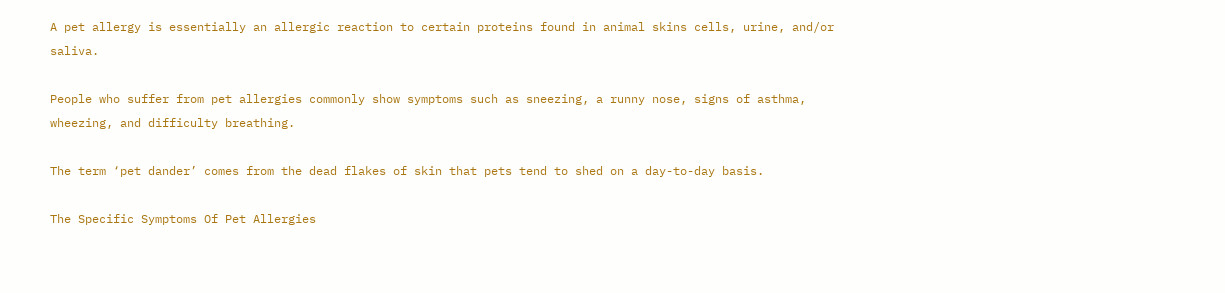A pet allergy is essentially an allergic reaction to certain proteins found in animal skins cells, urine, and/or saliva.

People who suffer from pet allergies commonly show symptoms such as sneezing, a runny nose, signs of asthma, wheezing, and difficulty breathing.

The term ‘pet dander’ comes from the dead flakes of skin that pets tend to shed on a day-to-day basis.

The Specific Symptoms Of Pet Allergies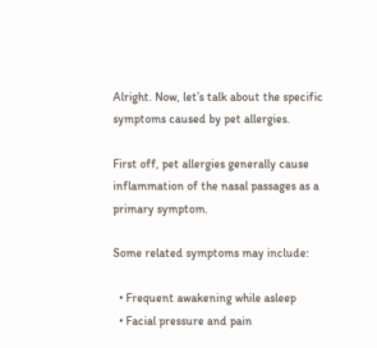Alright. Now, let’s talk about the specific symptoms caused by pet allergies.

First off, pet allergies generally cause inflammation of the nasal passages as a primary symptom.

Some related symptoms may include:

  • Frequent awakening while asleep
  • Facial pressure and pain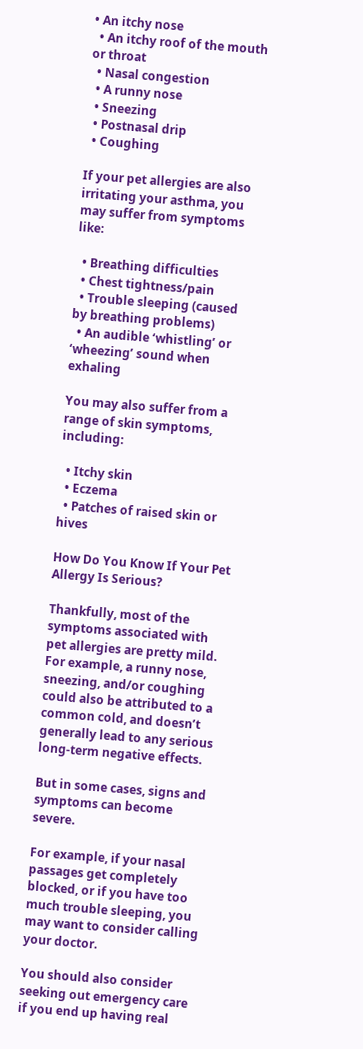• An itchy nose
  • An itchy roof of the mouth or throat
  • Nasal congestion
  • A runny nose
  • Sneezing
  • Postnasal drip
  • Coughing

If your pet allergies are also irritating your asthma, you may suffer from symptoms like:

  • Breathing difficulties
  • Chest tightness/pain
  • Trouble sleeping (caused by breathing problems)
  • An audible ‘whistling’ or ‘wheezing’ sound when exhaling

You may also suffer from a range of skin symptoms, including:

  • Itchy skin
  • Eczema
  • Patches of raised skin or hives

How Do You Know If Your Pet Allergy Is Serious?

Thankfully, most of the symptoms associated with pet allergies are pretty mild. For example, a runny nose, sneezing, and/or coughing could also be attributed to a common cold, and doesn’t generally lead to any serious long-term negative effects.

But in some cases, signs and symptoms can become severe.

For example, if your nasal passages get completely blocked, or if you have too much trouble sleeping, you may want to consider calling your doctor.

You should also consider seeking out emergency care if you end up having real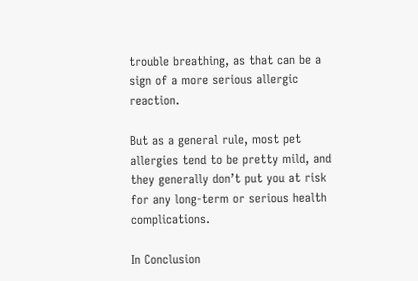trouble breathing, as that can be a sign of a more serious allergic reaction.

But as a general rule, most pet allergies tend to be pretty mild, and they generally don’t put you at risk for any long-term or serious health complications.

In Conclusion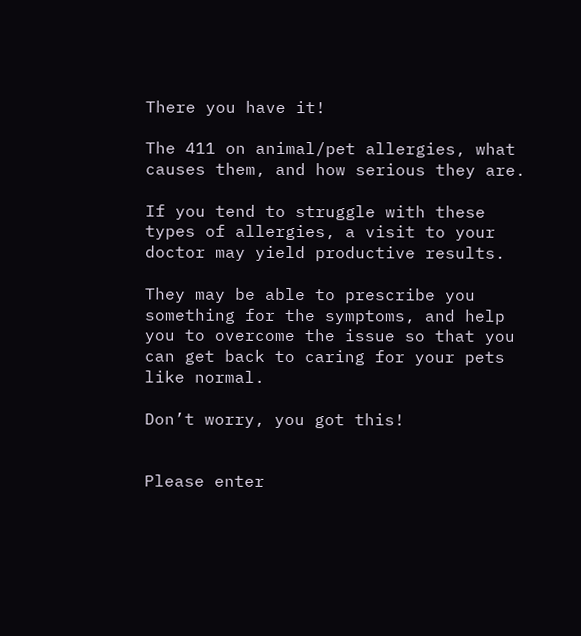There you have it!

The 411 on animal/pet allergies, what causes them, and how serious they are.

If you tend to struggle with these types of allergies, a visit to your doctor may yield productive results.

They may be able to prescribe you something for the symptoms, and help you to overcome the issue so that you can get back to caring for your pets like normal.

Don’t worry, you got this!


Please enter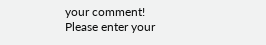your comment!
Please enter your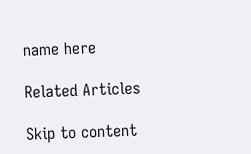name here

Related Articles

Skip to content